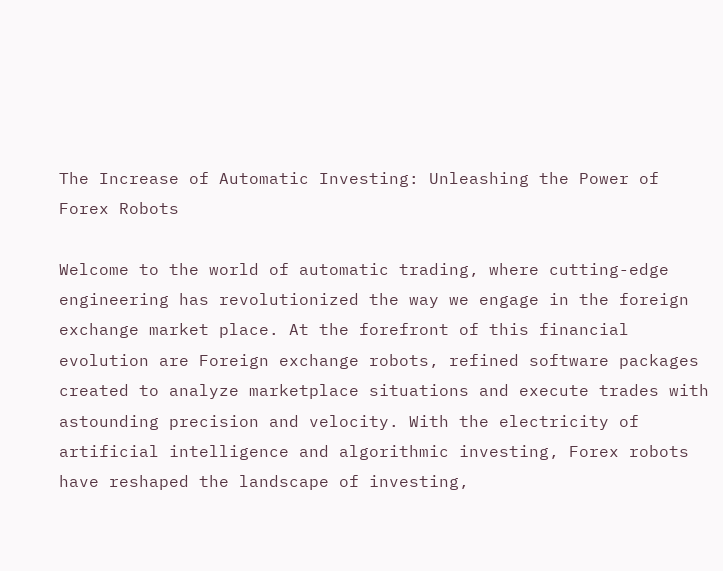The Increase of Automatic Investing: Unleashing the Power of Forex Robots

Welcome to the world of automatic trading, where cutting-edge engineering has revolutionized the way we engage in the foreign exchange market place. At the forefront of this financial evolution are Foreign exchange robots, refined software packages created to analyze marketplace situations and execute trades with astounding precision and velocity. With the electricity of artificial intelligence and algorithmic investing, Forex robots have reshaped the landscape of investing,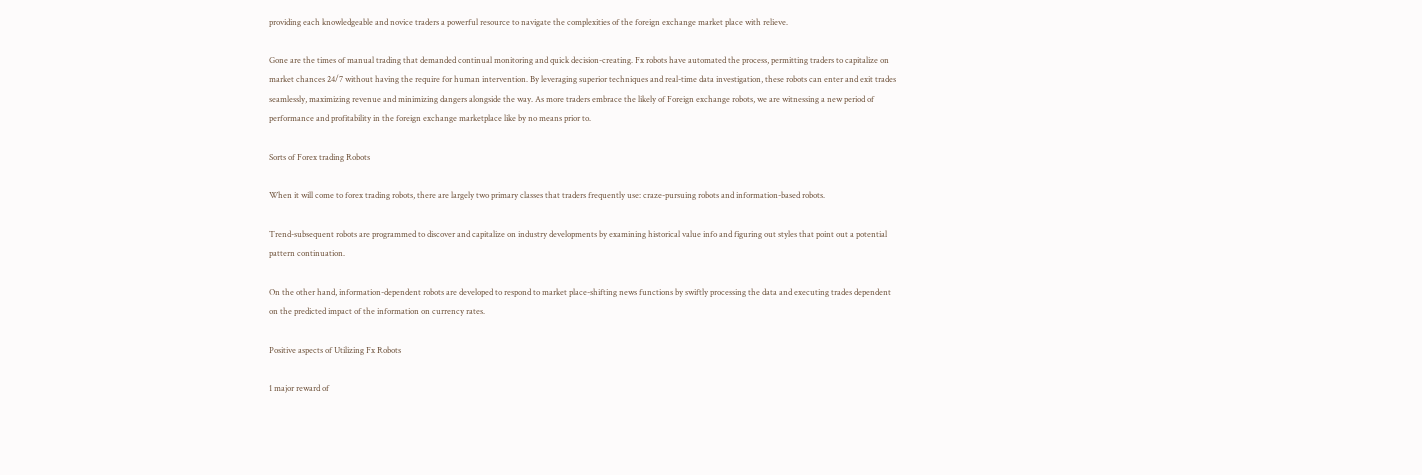providing each knowledgeable and novice traders a powerful resource to navigate the complexities of the foreign exchange market place with relieve.

Gone are the times of manual trading that demanded continual monitoring and quick decision-creating. Fx robots have automated the process, permitting traders to capitalize on market chances 24/7 without having the require for human intervention. By leveraging superior techniques and real-time data investigation, these robots can enter and exit trades seamlessly, maximizing revenue and minimizing dangers alongside the way. As more traders embrace the likely of Foreign exchange robots, we are witnessing a new period of performance and profitability in the foreign exchange marketplace like by no means prior to.

Sorts of Forex trading Robots

When it will come to forex trading robots, there are largely two primary classes that traders frequently use: craze-pursuing robots and information-based robots.

Trend-subsequent robots are programmed to discover and capitalize on industry developments by examining historical value info and figuring out styles that point out a potential pattern continuation.

On the other hand, information-dependent robots are developed to respond to market place-shifting news functions by swiftly processing the data and executing trades dependent on the predicted impact of the information on currency rates.

Positive aspects of Utilizing Fx Robots

1 major reward of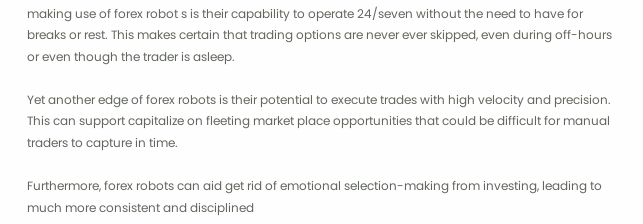making use of forex robot s is their capability to operate 24/seven without the need to have for breaks or rest. This makes certain that trading options are never ever skipped, even during off-hours or even though the trader is asleep.

Yet another edge of forex robots is their potential to execute trades with high velocity and precision. This can support capitalize on fleeting market place opportunities that could be difficult for manual traders to capture in time.

Furthermore, forex robots can aid get rid of emotional selection-making from investing, leading to much more consistent and disciplined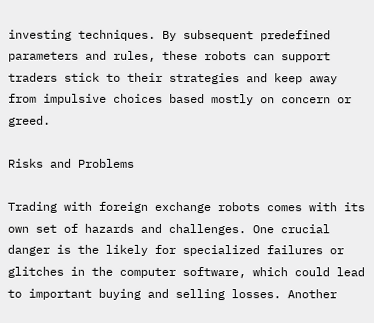investing techniques. By subsequent predefined parameters and rules, these robots can support traders stick to their strategies and keep away from impulsive choices based mostly on concern or greed.

Risks and Problems

Trading with foreign exchange robots comes with its own set of hazards and challenges. One crucial danger is the likely for specialized failures or glitches in the computer software, which could lead to important buying and selling losses. Another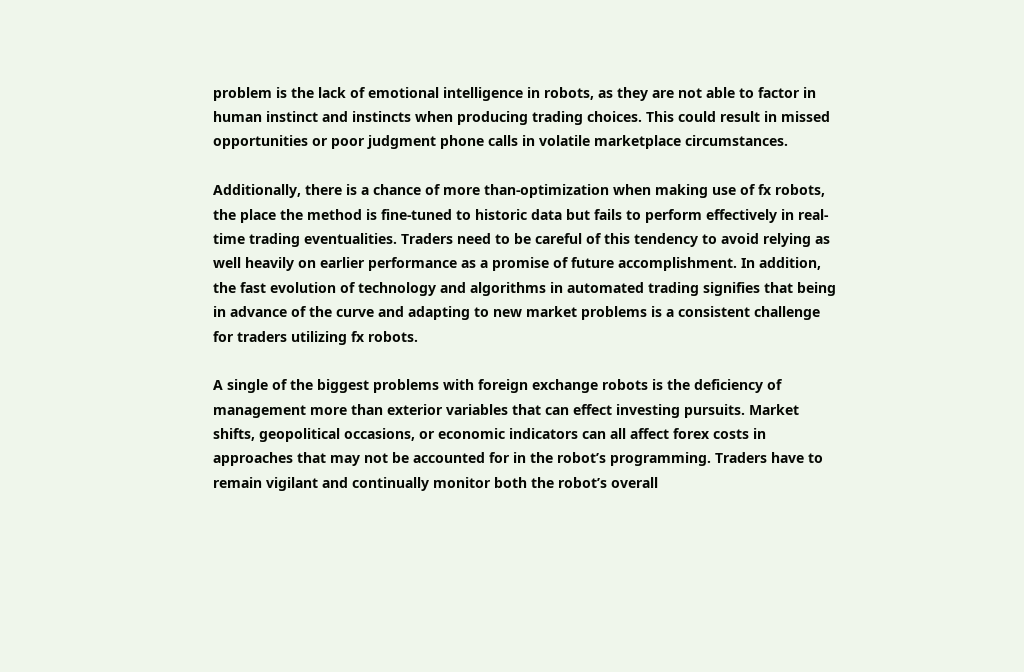problem is the lack of emotional intelligence in robots, as they are not able to factor in human instinct and instincts when producing trading choices. This could result in missed opportunities or poor judgment phone calls in volatile marketplace circumstances.

Additionally, there is a chance of more than-optimization when making use of fx robots, the place the method is fine-tuned to historic data but fails to perform effectively in real-time trading eventualities. Traders need to be careful of this tendency to avoid relying as well heavily on earlier performance as a promise of future accomplishment. In addition, the fast evolution of technology and algorithms in automated trading signifies that being in advance of the curve and adapting to new market problems is a consistent challenge for traders utilizing fx robots.

A single of the biggest problems with foreign exchange robots is the deficiency of management more than exterior variables that can effect investing pursuits. Market shifts, geopolitical occasions, or economic indicators can all affect forex costs in approaches that may not be accounted for in the robot’s programming. Traders have to remain vigilant and continually monitor both the robot’s overall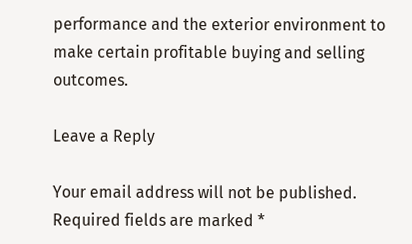performance and the exterior environment to make certain profitable buying and selling outcomes.

Leave a Reply

Your email address will not be published. Required fields are marked *